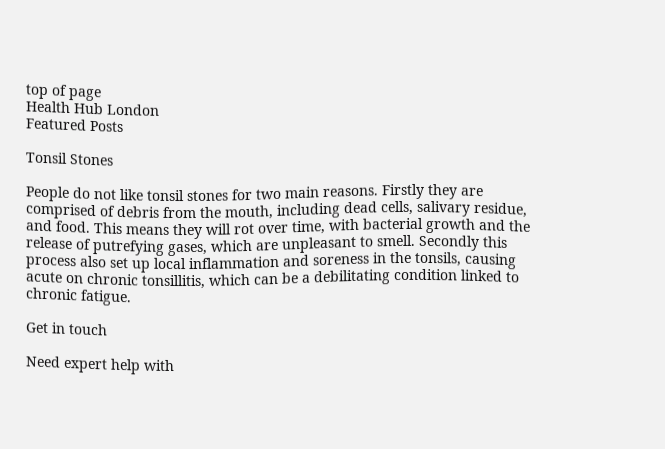top of page
Health Hub London
Featured Posts

Tonsil Stones

People do not like tonsil stones for two main reasons. Firstly they are comprised of debris from the mouth, including dead cells, salivary residue, and food. This means they will rot over time, with bacterial growth and the release of putrefying gases, which are unpleasant to smell. Secondly this process also set up local inflammation and soreness in the tonsils, causing acute on chronic tonsillitis, which can be a debilitating condition linked to chronic fatigue.

Get in touch

Need expert help with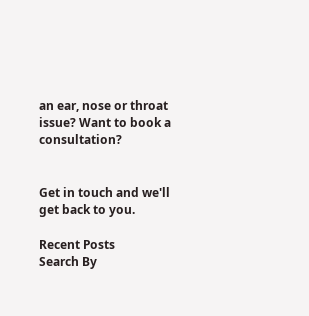an ear, nose or throat issue? Want to book a consultation?


Get in touch and we'll get back to you.

Recent Posts
Search By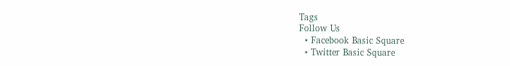Tags
Follow Us
  • Facebook Basic Square
  • Twitter Basic Square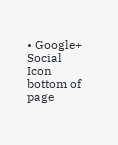• Google+ Social Icon
bottom of page